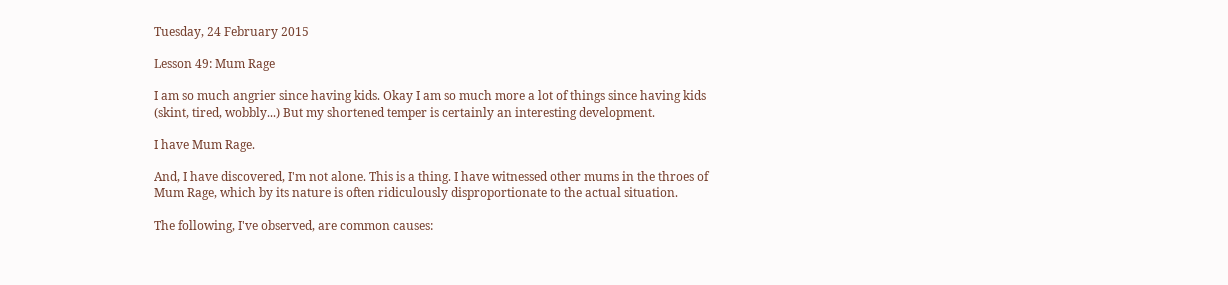Tuesday, 24 February 2015

Lesson 49: Mum Rage

I am so much angrier since having kids. Okay I am so much more a lot of things since having kids (skint, tired, wobbly...) But my shortened temper is certainly an interesting development.

I have Mum Rage.

And, I have discovered, I'm not alone. This is a thing. I have witnessed other mums in the throes of Mum Rage, which by its nature is often ridiculously disproportionate to the actual situation.

The following, I've observed, are common causes: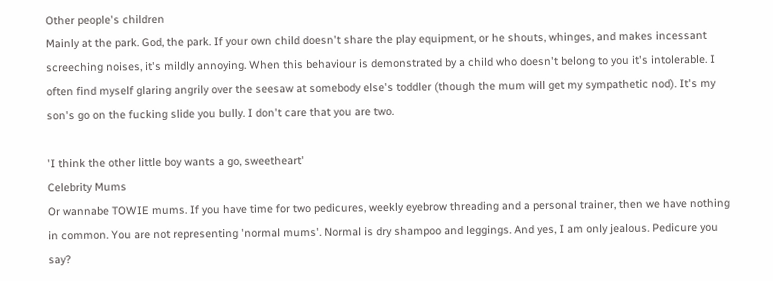Other people's children
Mainly at the park. God, the park. If your own child doesn't share the play equipment, or he shouts, whinges, and makes incessant screeching noises, it's mildly annoying. When this behaviour is demonstrated by a child who doesn't belong to you it's intolerable. I often find myself glaring angrily over the seesaw at somebody else's toddler (though the mum will get my sympathetic nod). It's my son's go on the fucking slide you bully. I don't care that you are two.

'I think the other little boy wants a go, sweetheart'
Celebrity Mums
Or wannabe TOWIE mums. If you have time for two pedicures, weekly eyebrow threading and a personal trainer, then we have nothing in common. You are not representing 'normal mums'. Normal is dry shampoo and leggings. And yes, I am only jealous. Pedicure you say?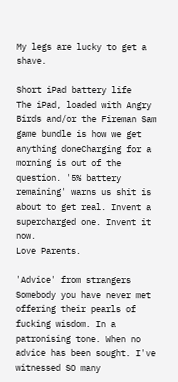My legs are lucky to get a shave.

Short iPad battery life
The iPad, loaded with Angry Birds and/or the Fireman Sam game bundle is how we get anything doneCharging for a morning is out of the question. '5% battery remaining' warns us shit is about to get real. Invent a supercharged one. Invent it now.
Love Parents.

'Advice' from strangers
Somebody you have never met offering their pearls of fucking wisdom. In a patronising tone. When no advice has been sought. I've witnessed SO many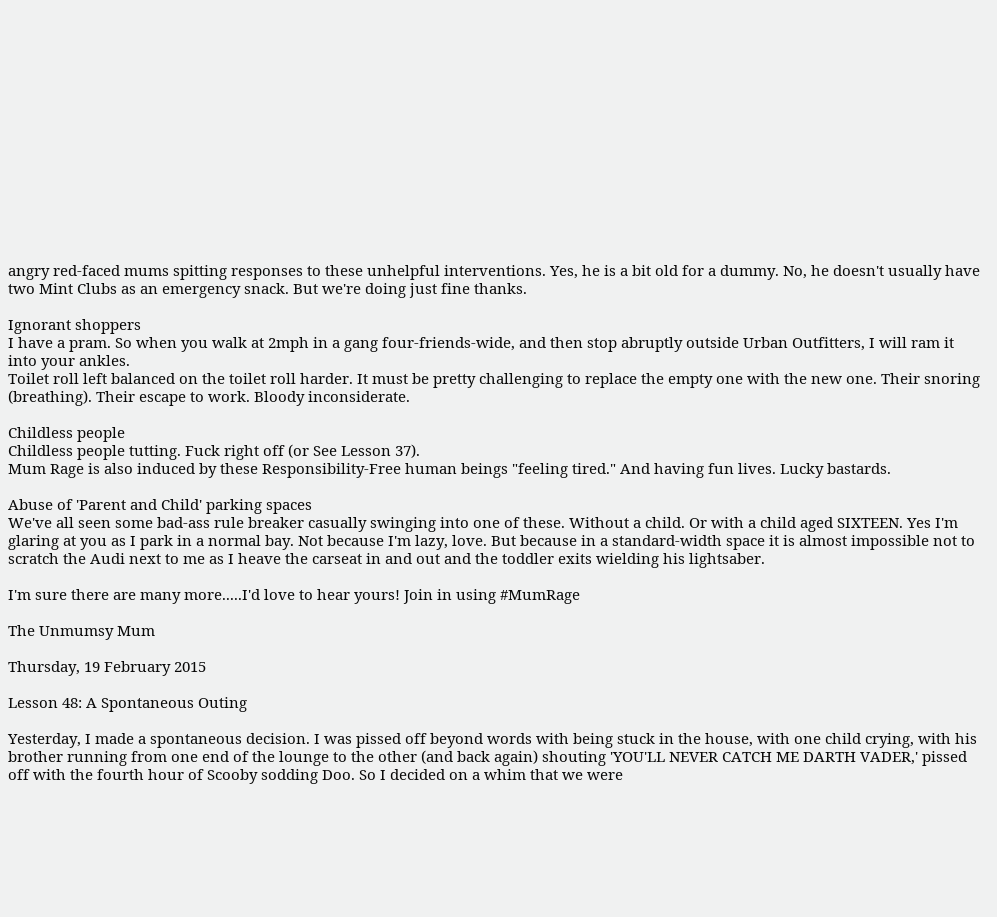angry red-faced mums spitting responses to these unhelpful interventions. Yes, he is a bit old for a dummy. No, he doesn't usually have two Mint Clubs as an emergency snack. But we're doing just fine thanks.

Ignorant shoppers
I have a pram. So when you walk at 2mph in a gang four-friends-wide, and then stop abruptly outside Urban Outfitters, I will ram it into your ankles.
Toilet roll left balanced on the toilet roll harder. It must be pretty challenging to replace the empty one with the new one. Their snoring (breathing). Their escape to work. Bloody inconsiderate.

Childless people
Childless people tutting. Fuck right off (or See Lesson 37).
Mum Rage is also induced by these Responsibility-Free human beings "feeling tired." And having fun lives. Lucky bastards.

Abuse of 'Parent and Child' parking spaces
We've all seen some bad-ass rule breaker casually swinging into one of these. Without a child. Or with a child aged SIXTEEN. Yes I'm glaring at you as I park in a normal bay. Not because I'm lazy, love. But because in a standard-width space it is almost impossible not to scratch the Audi next to me as I heave the carseat in and out and the toddler exits wielding his lightsaber.

I'm sure there are many more.....I'd love to hear yours! Join in using #MumRage

The Unmumsy Mum

Thursday, 19 February 2015

Lesson 48: A Spontaneous Outing

Yesterday, I made a spontaneous decision. I was pissed off beyond words with being stuck in the house, with one child crying, with his brother running from one end of the lounge to the other (and back again) shouting 'YOU'LL NEVER CATCH ME DARTH VADER,' pissed off with the fourth hour of Scooby sodding Doo. So I decided on a whim that we were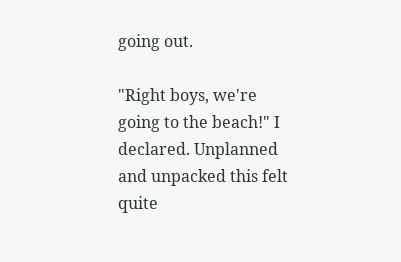going out.

"Right boys, we're going to the beach!" I declared. Unplanned and unpacked this felt quite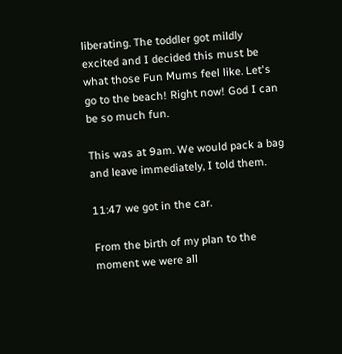liberating. The toddler got mildly excited and I decided this must be what those Fun Mums feel like. Let's go to the beach! Right now! God I can be so much fun.

This was at 9am. We would pack a bag and leave immediately, I told them.

11:47 we got in the car.

From the birth of my plan to the moment we were all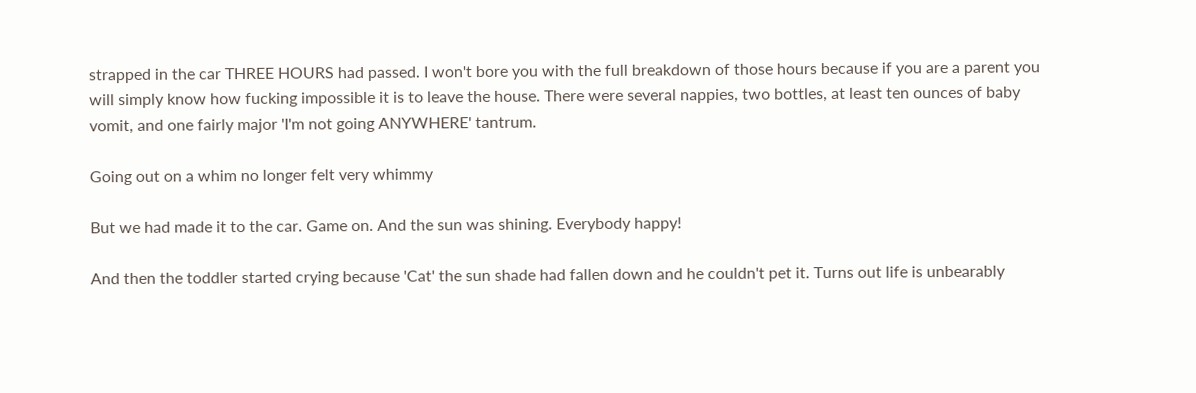strapped in the car THREE HOURS had passed. I won't bore you with the full breakdown of those hours because if you are a parent you will simply know how fucking impossible it is to leave the house. There were several nappies, two bottles, at least ten ounces of baby vomit, and one fairly major 'I'm not going ANYWHERE' tantrum.

Going out on a whim no longer felt very whimmy

But we had made it to the car. Game on. And the sun was shining. Everybody happy!

And then the toddler started crying because 'Cat' the sun shade had fallen down and he couldn't pet it. Turns out life is unbearably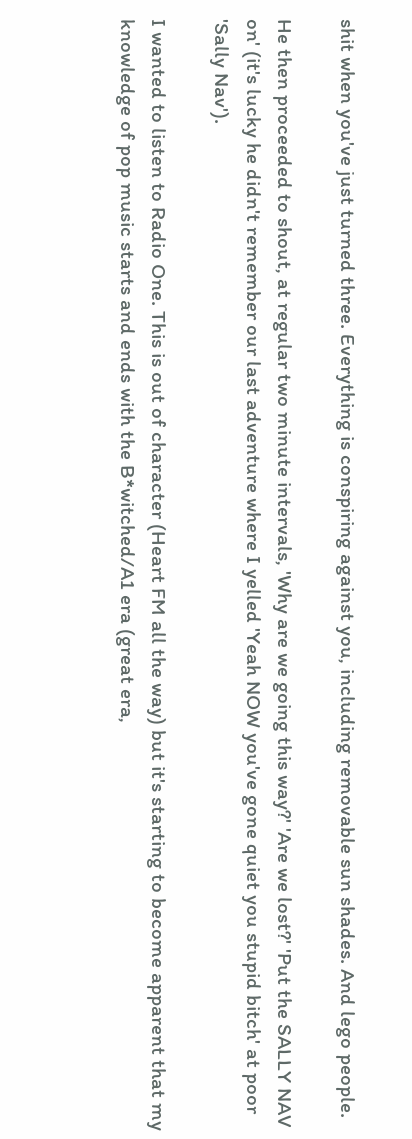shit when you've just turned three. Everything is conspiring against you, including removable sun shades. And lego people.

He then proceeded to shout, at regular two minute intervals, 'Why are we going this way?' 'Are we lost?' 'Put the SALLY NAV on' (it's lucky he didn't remember our last adventure where I yelled 'Yeah NOW you've gone quiet you stupid bitch' at poor 'Sally Nav').

I wanted to listen to Radio One. This is out of character (Heart FM all the way) but it's starting to become apparent that my knowledge of pop music starts and ends with the B*witched/A1 era (great era,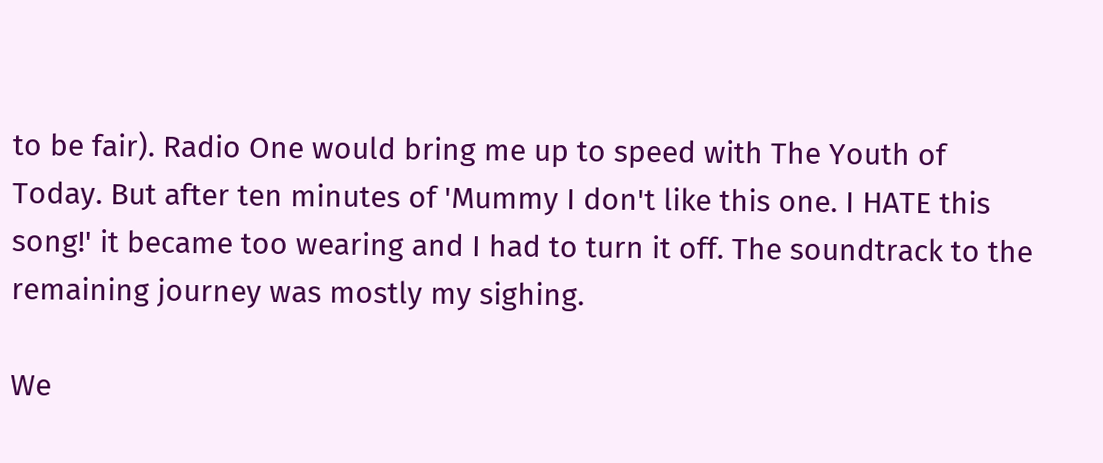to be fair). Radio One would bring me up to speed with The Youth of Today. But after ten minutes of 'Mummy I don't like this one. I HATE this song!' it became too wearing and I had to turn it off. The soundtrack to the remaining journey was mostly my sighing.

We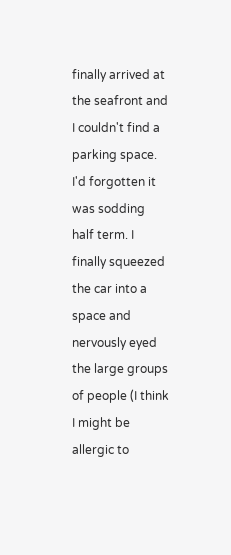finally arrived at the seafront and I couldn't find a parking space. I'd forgotten it was sodding half term. I finally squeezed the car into a space and nervously eyed the large groups of people (I think I might be allergic to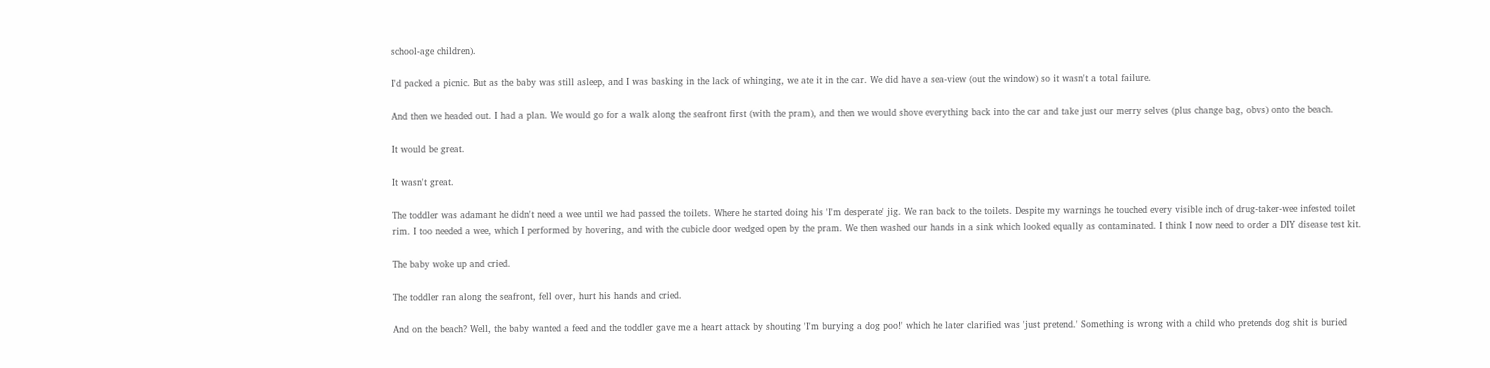school-age children).

I'd packed a picnic. But as the baby was still asleep, and I was basking in the lack of whinging, we ate it in the car. We did have a sea-view (out the window) so it wasn't a total failure.

And then we headed out. I had a plan. We would go for a walk along the seafront first (with the pram), and then we would shove everything back into the car and take just our merry selves (plus change bag, obvs) onto the beach.

It would be great.

It wasn't great.

The toddler was adamant he didn't need a wee until we had passed the toilets. Where he started doing his 'I'm desperate' jig. We ran back to the toilets. Despite my warnings he touched every visible inch of drug-taker-wee infested toilet rim. I too needed a wee, which I performed by hovering, and with the cubicle door wedged open by the pram. We then washed our hands in a sink which looked equally as contaminated. I think I now need to order a DIY disease test kit.

The baby woke up and cried.

The toddler ran along the seafront, fell over, hurt his hands and cried.

And on the beach? Well, the baby wanted a feed and the toddler gave me a heart attack by shouting 'I'm burying a dog poo!' which he later clarified was 'just pretend.' Something is wrong with a child who pretends dog shit is buried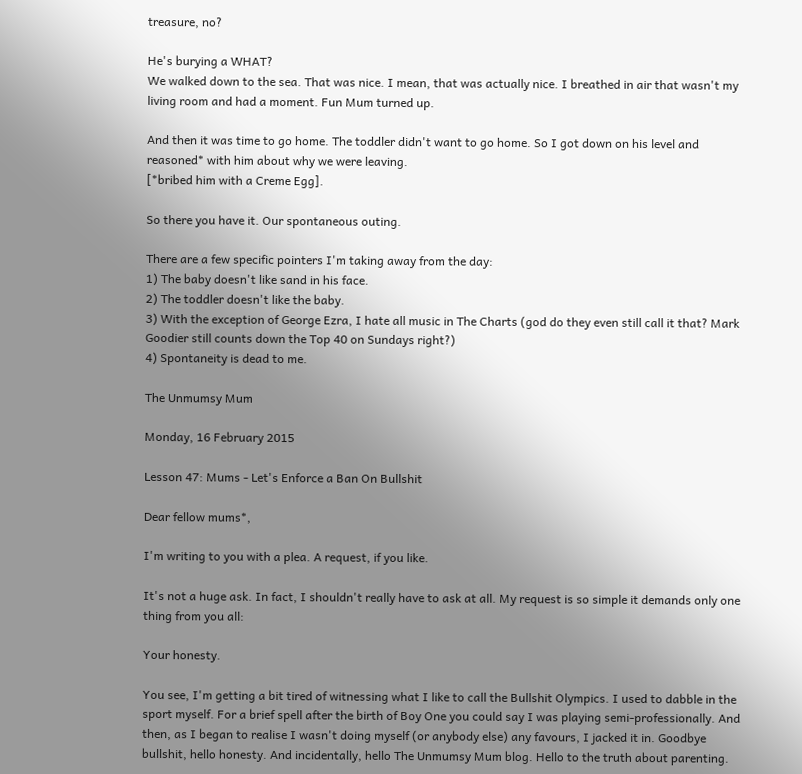treasure, no?

He's burying a WHAT?
We walked down to the sea. That was nice. I mean, that was actually nice. I breathed in air that wasn't my living room and had a moment. Fun Mum turned up.

And then it was time to go home. The toddler didn't want to go home. So I got down on his level and reasoned* with him about why we were leaving.
[*bribed him with a Creme Egg].

So there you have it. Our spontaneous outing.

There are a few specific pointers I'm taking away from the day:
1) The baby doesn't like sand in his face.
2) The toddler doesn't like the baby.
3) With the exception of George Ezra, I hate all music in The Charts (god do they even still call it that? Mark Goodier still counts down the Top 40 on Sundays right?)
4) Spontaneity is dead to me.

The Unmumsy Mum

Monday, 16 February 2015

Lesson 47: Mums - Let's Enforce a Ban On Bullshit

Dear fellow mums*,

I'm writing to you with a plea. A request, if you like.

It's not a huge ask. In fact, I shouldn't really have to ask at all. My request is so simple it demands only one thing from you all:

Your honesty.

You see, I'm getting a bit tired of witnessing what I like to call the Bullshit Olympics. I used to dabble in the sport myself. For a brief spell after the birth of Boy One you could say I was playing semi-professionally. And then, as I began to realise I wasn't doing myself (or anybody else) any favours, I jacked it in. Goodbye bullshit, hello honesty. And incidentally, hello The Unmumsy Mum blog. Hello to the truth about parenting.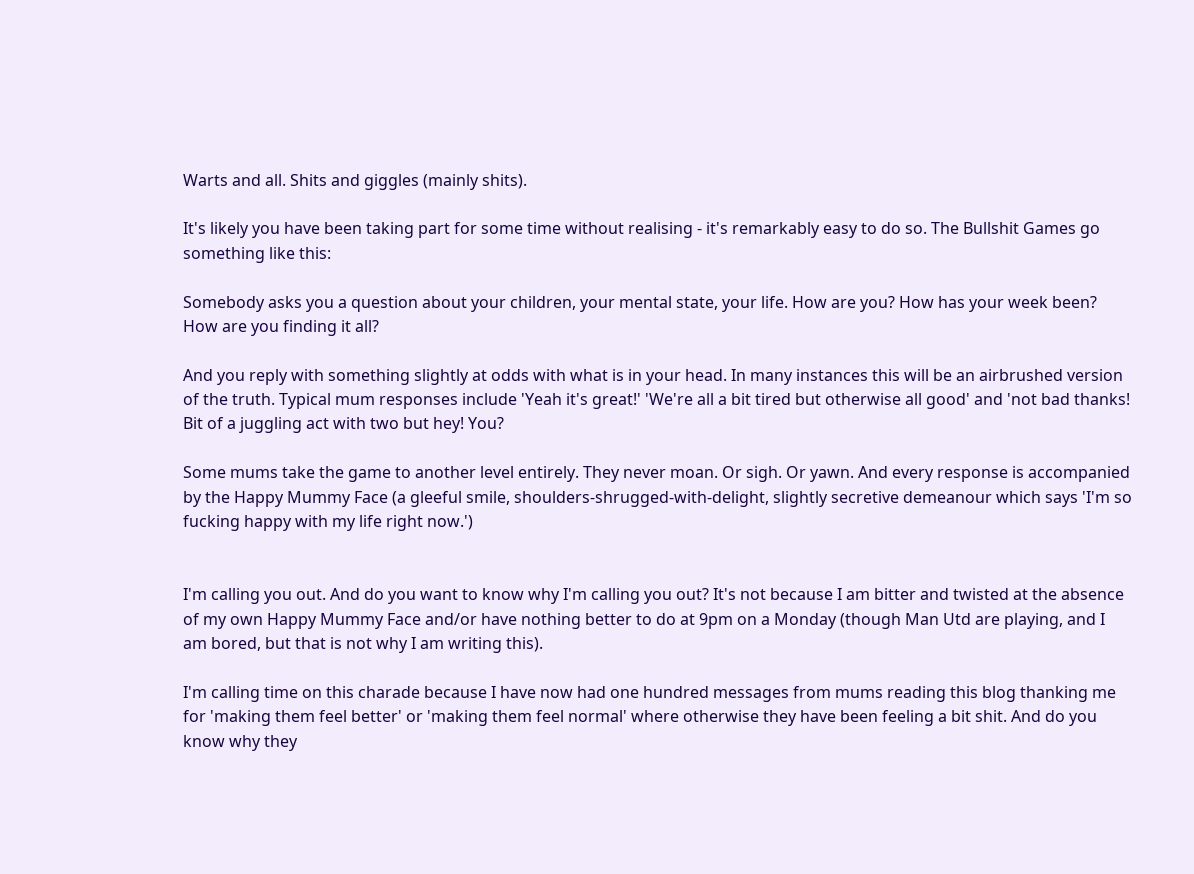Warts and all. Shits and giggles (mainly shits).

It's likely you have been taking part for some time without realising - it's remarkably easy to do so. The Bullshit Games go something like this:

Somebody asks you a question about your children, your mental state, your life. How are you? How has your week been? How are you finding it all?

And you reply with something slightly at odds with what is in your head. In many instances this will be an airbrushed version of the truth. Typical mum responses include 'Yeah it's great!' 'We're all a bit tired but otherwise all good' and 'not bad thanks!  Bit of a juggling act with two but hey! You?

Some mums take the game to another level entirely. They never moan. Or sigh. Or yawn. And every response is accompanied by the Happy Mummy Face (a gleeful smile, shoulders-shrugged-with-delight, slightly secretive demeanour which says 'I'm so fucking happy with my life right now.')


I'm calling you out. And do you want to know why I'm calling you out? It's not because I am bitter and twisted at the absence of my own Happy Mummy Face and/or have nothing better to do at 9pm on a Monday (though Man Utd are playing, and I am bored, but that is not why I am writing this).

I'm calling time on this charade because I have now had one hundred messages from mums reading this blog thanking me for 'making them feel better' or 'making them feel normal' where otherwise they have been feeling a bit shit. And do you know why they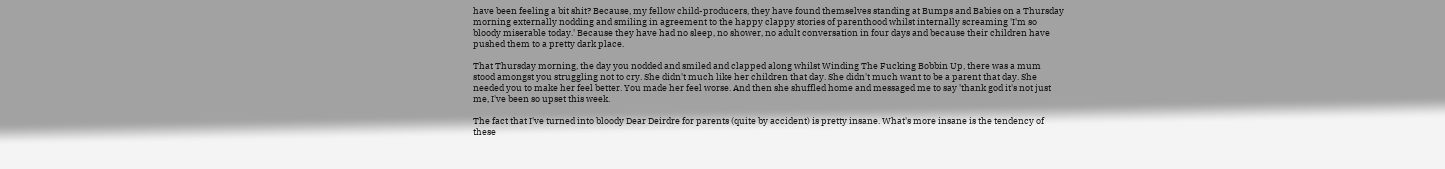have been feeling a bit shit? Because, my fellow child-producers, they have found themselves standing at Bumps and Babies on a Thursday morning externally nodding and smiling in agreement to the happy clappy stories of parenthood whilst internally screaming 'I'm so bloody miserable today.' Because they have had no sleep, no shower, no adult conversation in four days and because their children have pushed them to a pretty dark place.

That Thursday morning, the day you nodded and smiled and clapped along whilst Winding The Fucking Bobbin Up, there was a mum stood amongst you struggling not to cry. She didn't much like her children that day. She didn't much want to be a parent that day. She needed you to make her feel better. You made her feel worse. And then she shuffled home and messaged me to say 'thank god it's not just me, I've been so upset this week.

The fact that I've turned into bloody Dear Deirdre for parents (quite by accident) is pretty insane. What's more insane is the tendency of these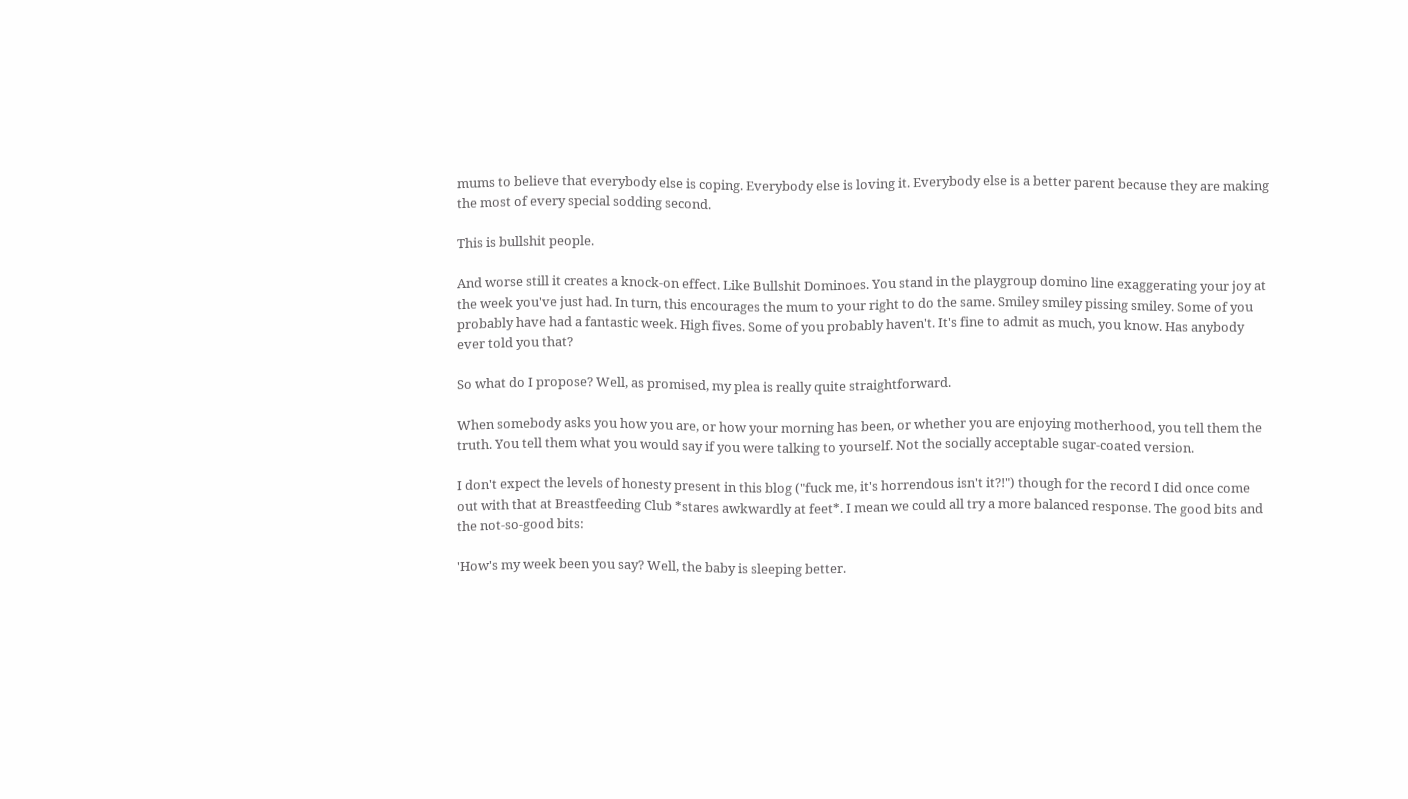mums to believe that everybody else is coping. Everybody else is loving it. Everybody else is a better parent because they are making the most of every special sodding second.

This is bullshit people.

And worse still it creates a knock-on effect. Like Bullshit Dominoes. You stand in the playgroup domino line exaggerating your joy at the week you've just had. In turn, this encourages the mum to your right to do the same. Smiley smiley pissing smiley. Some of you probably have had a fantastic week. High fives. Some of you probably haven't. It's fine to admit as much, you know. Has anybody ever told you that?

So what do I propose? Well, as promised, my plea is really quite straightforward.

When somebody asks you how you are, or how your morning has been, or whether you are enjoying motherhood, you tell them the truth. You tell them what you would say if you were talking to yourself. Not the socially acceptable sugar-coated version.

I don't expect the levels of honesty present in this blog ("fuck me, it's horrendous isn't it?!") though for the record I did once come out with that at Breastfeeding Club *stares awkwardly at feet*. I mean we could all try a more balanced response. The good bits and the not-so-good bits:

'How's my week been you say? Well, the baby is sleeping better.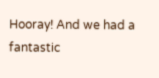Hooray! And we had a fantastic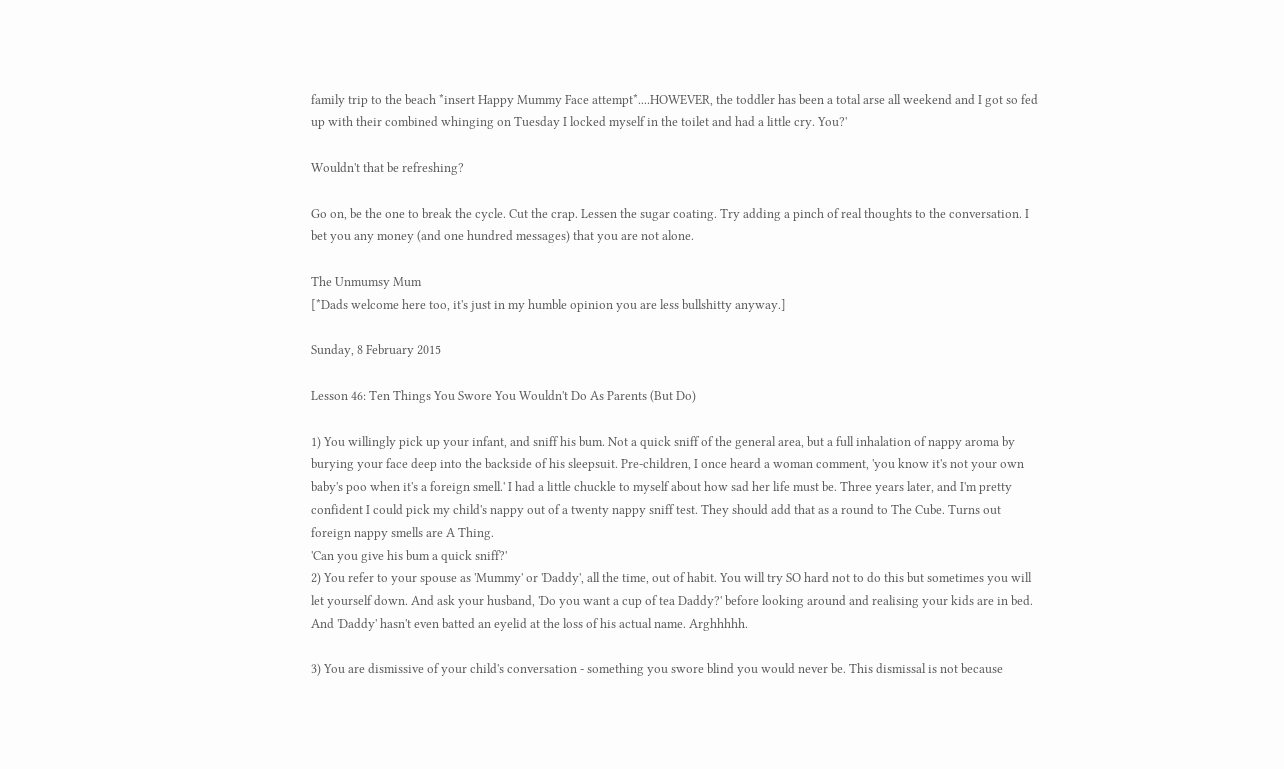family trip to the beach *insert Happy Mummy Face attempt*....HOWEVER, the toddler has been a total arse all weekend and I got so fed up with their combined whinging on Tuesday I locked myself in the toilet and had a little cry. You?'

Wouldn't that be refreshing?

Go on, be the one to break the cycle. Cut the crap. Lessen the sugar coating. Try adding a pinch of real thoughts to the conversation. I bet you any money (and one hundred messages) that you are not alone.

The Unmumsy Mum
[*Dads welcome here too, it's just in my humble opinion you are less bullshitty anyway.]

Sunday, 8 February 2015

Lesson 46: Ten Things You Swore You Wouldn't Do As Parents (But Do)

1) You willingly pick up your infant, and sniff his bum. Not a quick sniff of the general area, but a full inhalation of nappy aroma by burying your face deep into the backside of his sleepsuit. Pre-children, I once heard a woman comment, 'you know it's not your own baby's poo when it's a foreign smell.' I had a little chuckle to myself about how sad her life must be. Three years later, and I'm pretty confident I could pick my child's nappy out of a twenty nappy sniff test. They should add that as a round to The Cube. Turns out foreign nappy smells are A Thing.
'Can you give his bum a quick sniff?'
2) You refer to your spouse as 'Mummy' or 'Daddy', all the time, out of habit. You will try SO hard not to do this but sometimes you will let yourself down. And ask your husband, 'Do you want a cup of tea Daddy?' before looking around and realising your kids are in bed. And 'Daddy' hasn't even batted an eyelid at the loss of his actual name. Arghhhhh.

3) You are dismissive of your child's conversation - something you swore blind you would never be. This dismissal is not because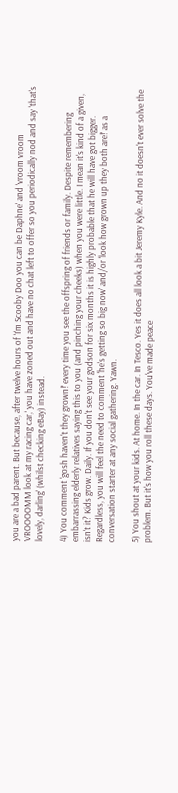you are a bad parent. But because, after twelve hours of 'I'm Scooby Doo you can be Daphne' and 'vroom vroom VROOOOMM look at my racing car,' you have zoned out and have no chat left to offer so you periodically nod and say 'that's lovely, darling' (whilst checking eBay) instead.

4) You comment 'gosh haven't they grown!' every time you see the offspring of friends or family. Despite remembering embarrassing elderly relatives saying this to you (and pinching your cheeks) when you were little. I mean it's kind of a given, isn't it? Kids grow. Daily. If you don't see your godson for six months it is highly probable that he will have got bigger. Regardless, you will feel the need to comment 'he's getting so big now' and/or 'look how grown up they both are!' as a conversation starter at any social gathering. Yawn.

5) You shout at your kids. At home. In the car. In Tesco. Yes it does all look a bit Jeremy Kyle. And no it doesn't ever solve the problem. But it's how you roll these days. You've made peace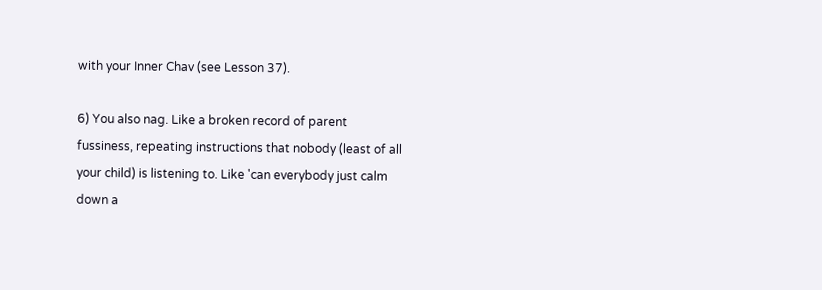with your Inner Chav (see Lesson 37).

6) You also nag. Like a broken record of parent fussiness, repeating instructions that nobody (least of all your child) is listening to. Like 'can everybody just calm down a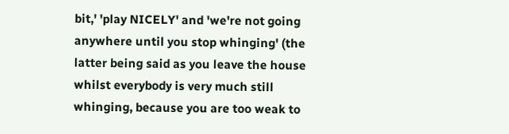bit,' 'play NICELY' and 'we're not going anywhere until you stop whinging' (the latter being said as you leave the house whilst everybody is very much still whinging, because you are too weak to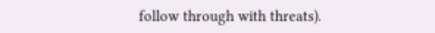follow through with threats).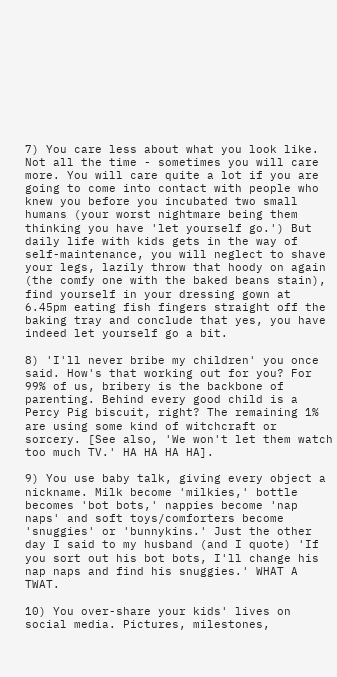7) You care less about what you look like. Not all the time - sometimes you will care more. You will care quite a lot if you are going to come into contact with people who knew you before you incubated two small humans (your worst nightmare being them thinking you have 'let yourself go.') But daily life with kids gets in the way of self-maintenance, you will neglect to shave your legs, lazily throw that hoody on again (the comfy one with the baked beans stain), find yourself in your dressing gown at 6.45pm eating fish fingers straight off the baking tray and conclude that yes, you have indeed let yourself go a bit.

8) 'I'll never bribe my children' you once said. How's that working out for you? For 99% of us, bribery is the backbone of parenting. Behind every good child is a Percy Pig biscuit, right? The remaining 1% are using some kind of witchcraft or sorcery. [See also, 'We won't let them watch too much TV.' HA HA HA HA].

9) You use baby talk, giving every object a nickname. Milk become 'milkies,' bottle becomes 'bot bots,' nappies become 'nap naps' and soft toys/comforters become 'snuggies' or 'bunnykins.' Just the other day I said to my husband (and I quote) 'If you sort out his bot bots, I'll change his nap naps and find his snuggies.' WHAT A TWAT.

10) You over-share your kids' lives on social media. Pictures, milestones,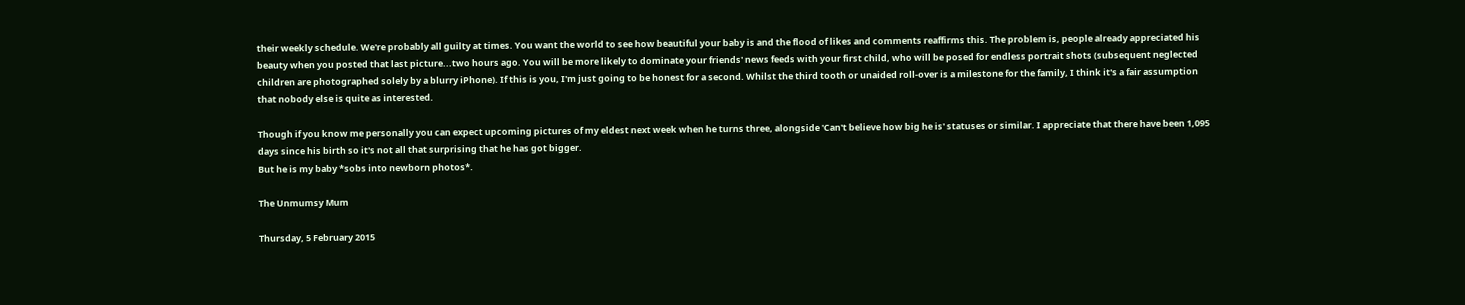their weekly schedule. We're probably all guilty at times. You want the world to see how beautiful your baby is and the flood of likes and comments reaffirms this. The problem is, people already appreciated his beauty when you posted that last picture...two hours ago. You will be more likely to dominate your friends' news feeds with your first child, who will be posed for endless portrait shots (subsequent neglected children are photographed solely by a blurry iPhone). If this is you, I'm just going to be honest for a second. Whilst the third tooth or unaided roll-over is a milestone for the family, I think it's a fair assumption that nobody else is quite as interested.

Though if you know me personally you can expect upcoming pictures of my eldest next week when he turns three, alongside 'Can't believe how big he is' statuses or similar. I appreciate that there have been 1,095 days since his birth so it's not all that surprising that he has got bigger.
But he is my baby *sobs into newborn photos*.

The Unmumsy Mum

Thursday, 5 February 2015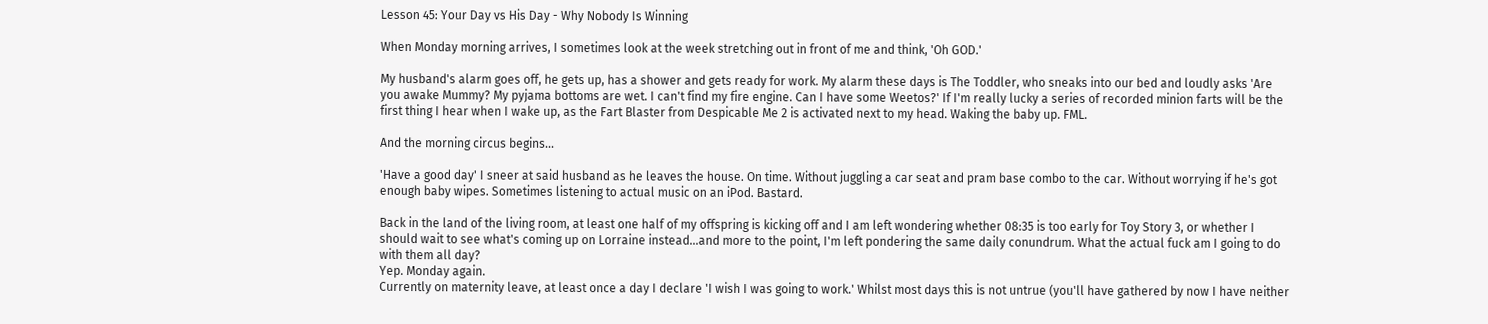Lesson 45: Your Day vs His Day - Why Nobody Is Winning

When Monday morning arrives, I sometimes look at the week stretching out in front of me and think, 'Oh GOD.'

My husband's alarm goes off, he gets up, has a shower and gets ready for work. My alarm these days is The Toddler, who sneaks into our bed and loudly asks 'Are you awake Mummy? My pyjama bottoms are wet. I can't find my fire engine. Can I have some Weetos?' If I'm really lucky a series of recorded minion farts will be the first thing I hear when I wake up, as the Fart Blaster from Despicable Me 2 is activated next to my head. Waking the baby up. FML.

And the morning circus begins...

'Have a good day' I sneer at said husband as he leaves the house. On time. Without juggling a car seat and pram base combo to the car. Without worrying if he's got enough baby wipes. Sometimes listening to actual music on an iPod. Bastard.

Back in the land of the living room, at least one half of my offspring is kicking off and I am left wondering whether 08:35 is too early for Toy Story 3, or whether I should wait to see what's coming up on Lorraine instead...and more to the point, I'm left pondering the same daily conundrum. What the actual fuck am I going to do with them all day?
Yep. Monday again.
Currently on maternity leave, at least once a day I declare 'I wish I was going to work.' Whilst most days this is not untrue (you'll have gathered by now I have neither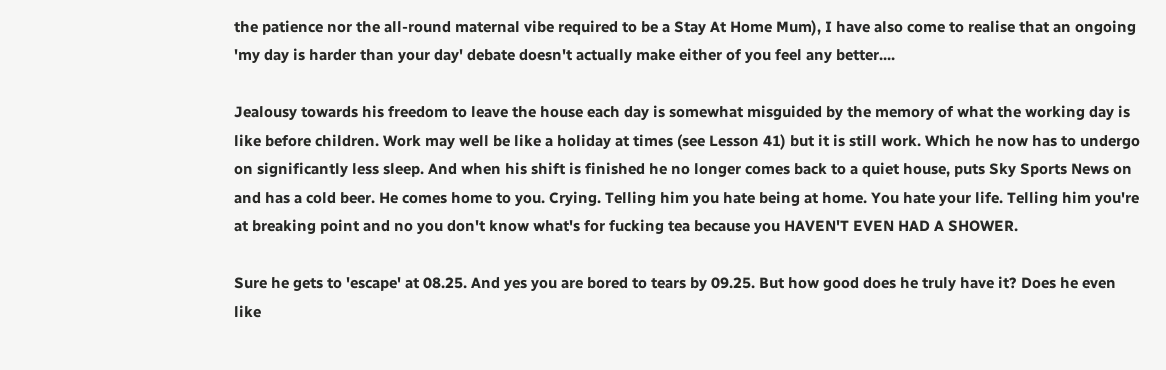the patience nor the all-round maternal vibe required to be a Stay At Home Mum), I have also come to realise that an ongoing 'my day is harder than your day' debate doesn't actually make either of you feel any better....

Jealousy towards his freedom to leave the house each day is somewhat misguided by the memory of what the working day is like before children. Work may well be like a holiday at times (see Lesson 41) but it is still work. Which he now has to undergo on significantly less sleep. And when his shift is finished he no longer comes back to a quiet house, puts Sky Sports News on and has a cold beer. He comes home to you. Crying. Telling him you hate being at home. You hate your life. Telling him you're at breaking point and no you don't know what's for fucking tea because you HAVEN'T EVEN HAD A SHOWER.

Sure he gets to 'escape' at 08.25. And yes you are bored to tears by 09.25. But how good does he truly have it? Does he even like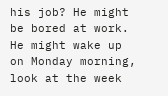his job? He might be bored at work. He might wake up on Monday morning, look at the week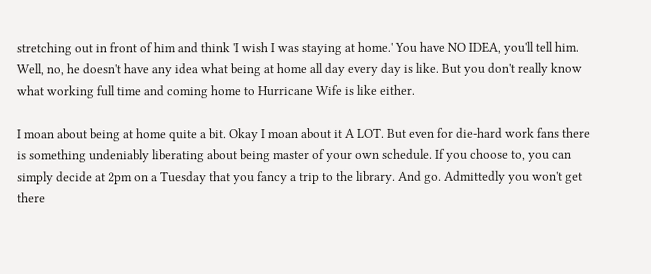stretching out in front of him and think 'I wish I was staying at home.' You have NO IDEA, you'll tell him. Well, no, he doesn't have any idea what being at home all day every day is like. But you don't really know what working full time and coming home to Hurricane Wife is like either.

I moan about being at home quite a bit. Okay I moan about it A LOT. But even for die-hard work fans there is something undeniably liberating about being master of your own schedule. If you choose to, you can simply decide at 2pm on a Tuesday that you fancy a trip to the library. And go. Admittedly you won't get there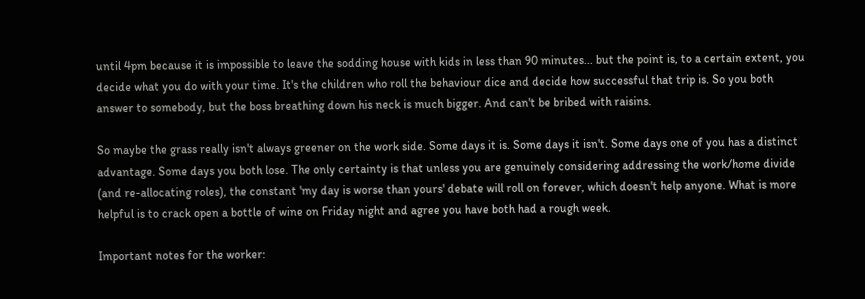until 4pm because it is impossible to leave the sodding house with kids in less than 90 minutes... but the point is, to a certain extent, you decide what you do with your time. It's the children who roll the behaviour dice and decide how successful that trip is. So you both answer to somebody, but the boss breathing down his neck is much bigger. And can't be bribed with raisins.

So maybe the grass really isn't always greener on the work side. Some days it is. Some days it isn't. Some days one of you has a distinct advantage. Some days you both lose. The only certainty is that unless you are genuinely considering addressing the work/home divide (and re-allocating roles), the constant 'my day is worse than yours' debate will roll on forever, which doesn't help anyone. What is more helpful is to crack open a bottle of wine on Friday night and agree you have both had a rough week.

Important notes for the worker: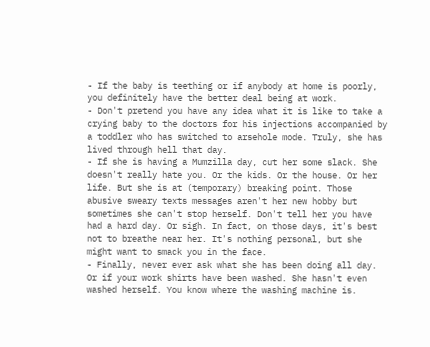- If the baby is teething or if anybody at home is poorly, you definitely have the better deal being at work.
- Don't pretend you have any idea what it is like to take a crying baby to the doctors for his injections accompanied by a toddler who has switched to arsehole mode. Truly, she has lived through hell that day.
- If she is having a Mumzilla day, cut her some slack. She doesn't really hate you. Or the kids. Or the house. Or her life. But she is at (temporary) breaking point. Those abusive sweary texts messages aren't her new hobby but sometimes she can't stop herself. Don't tell her you have had a hard day. Or sigh. In fact, on those days, it's best not to breathe near her. It's nothing personal, but she might want to smack you in the face.
- Finally, never ever ask what she has been doing all day. Or if your work shirts have been washed. She hasn't even washed herself. You know where the washing machine is.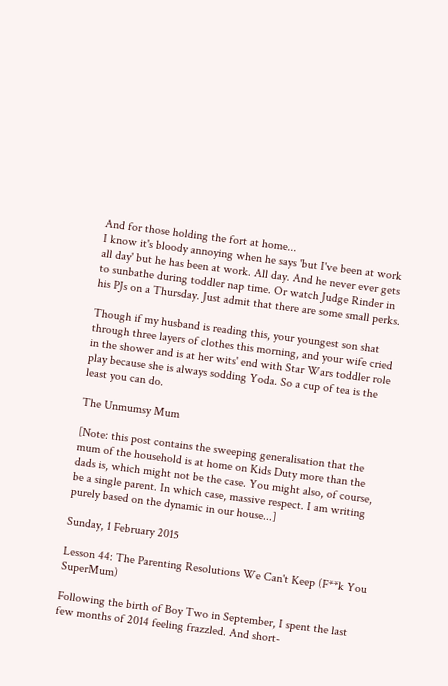And for those holding the fort at home...
I know it's bloody annoying when he says 'but I've been at work all day' but he has been at work. All day. And he never ever gets to sunbathe during toddler nap time. Or watch Judge Rinder in his PJs on a Thursday. Just admit that there are some small perks.

Though if my husband is reading this, your youngest son shat through three layers of clothes this morning, and your wife cried in the shower and is at her wits' end with Star Wars toddler role play because she is always sodding Yoda. So a cup of tea is the least you can do.

The Unmumsy Mum

[Note: this post contains the sweeping generalisation that the mum of the household is at home on Kids Duty more than the dads is, which might not be the case. You might also, of course, be a single parent. In which case, massive respect. I am writing purely based on the dynamic in our house...]

Sunday, 1 February 2015

Lesson 44: The Parenting Resolutions We Can't Keep (F**k You SuperMum)

Following the birth of Boy Two in September, I spent the last few months of 2014 feeling frazzled. And short-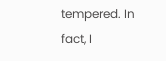tempered. In fact, I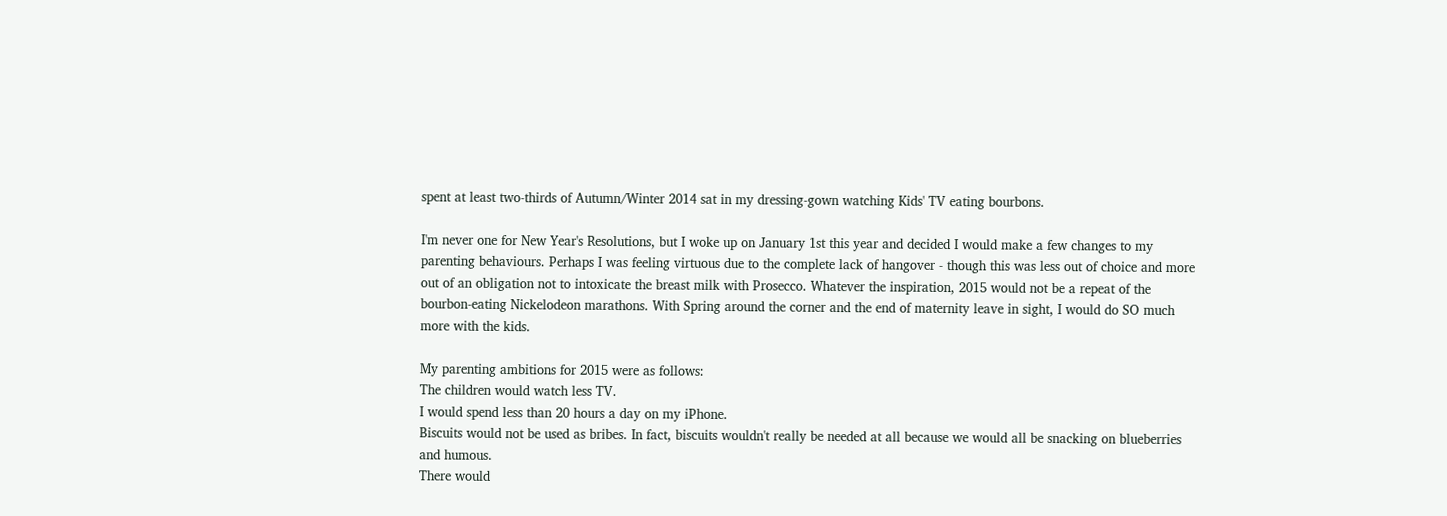spent at least two-thirds of Autumn/Winter 2014 sat in my dressing-gown watching Kids' TV eating bourbons.

I'm never one for New Year's Resolutions, but I woke up on January 1st this year and decided I would make a few changes to my parenting behaviours. Perhaps I was feeling virtuous due to the complete lack of hangover - though this was less out of choice and more out of an obligation not to intoxicate the breast milk with Prosecco. Whatever the inspiration, 2015 would not be a repeat of the bourbon-eating Nickelodeon marathons. With Spring around the corner and the end of maternity leave in sight, I would do SO much more with the kids.

My parenting ambitions for 2015 were as follows:
The children would watch less TV.
I would spend less than 20 hours a day on my iPhone.
Biscuits would not be used as bribes. In fact, biscuits wouldn't really be needed at all because we would all be snacking on blueberries and humous.
There would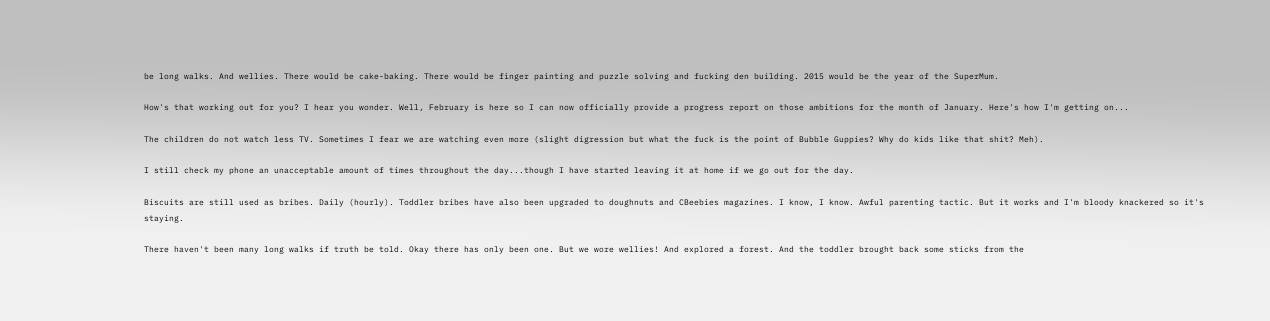be long walks. And wellies. There would be cake-baking. There would be finger painting and puzzle solving and fucking den building. 2015 would be the year of the SuperMum.

How's that working out for you? I hear you wonder. Well, February is here so I can now officially provide a progress report on those ambitions for the month of January. Here's how I'm getting on...

The children do not watch less TV. Sometimes I fear we are watching even more (slight digression but what the fuck is the point of Bubble Guppies? Why do kids like that shit? Meh).

I still check my phone an unacceptable amount of times throughout the day...though I have started leaving it at home if we go out for the day.

Biscuits are still used as bribes. Daily (hourly). Toddler bribes have also been upgraded to doughnuts and CBeebies magazines. I know, I know. Awful parenting tactic. But it works and I'm bloody knackered so it's staying.

There haven't been many long walks if truth be told. Okay there has only been one. But we wore wellies! And explored a forest. And the toddler brought back some sticks from the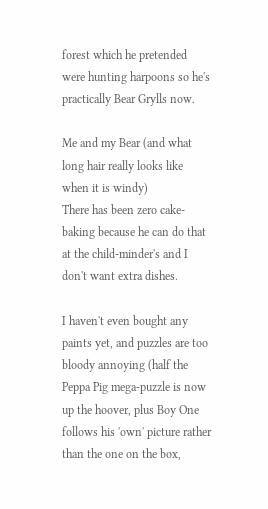forest which he pretended were hunting harpoons so he's practically Bear Grylls now.

Me and my Bear (and what long hair really looks like when it is windy)
There has been zero cake-baking because he can do that at the child-minder's and I don't want extra dishes.

I haven't even bought any paints yet, and puzzles are too bloody annoying (half the Peppa Pig mega-puzzle is now up the hoover, plus Boy One follows his 'own' picture rather than the one on the box,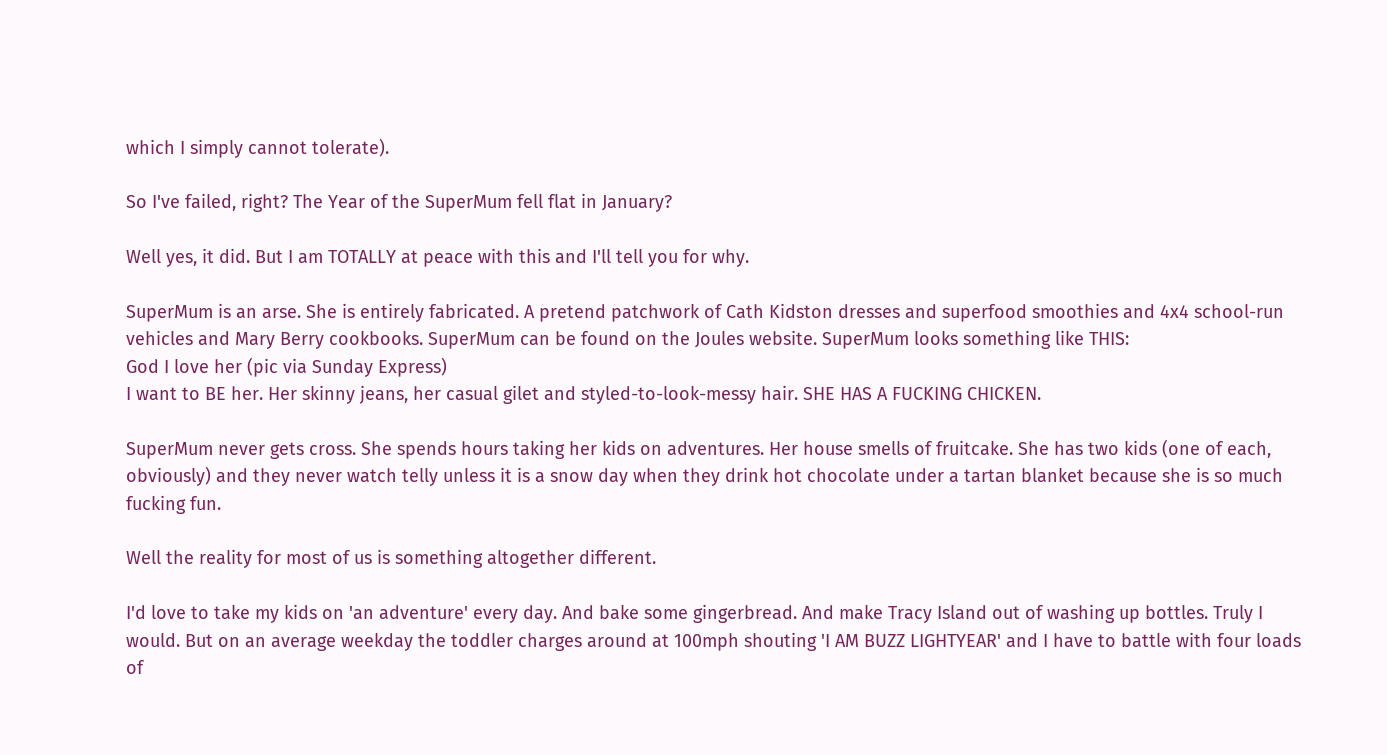which I simply cannot tolerate).

So I've failed, right? The Year of the SuperMum fell flat in January?

Well yes, it did. But I am TOTALLY at peace with this and I'll tell you for why.

SuperMum is an arse. She is entirely fabricated. A pretend patchwork of Cath Kidston dresses and superfood smoothies and 4x4 school-run vehicles and Mary Berry cookbooks. SuperMum can be found on the Joules website. SuperMum looks something like THIS:
God I love her (pic via Sunday Express)
I want to BE her. Her skinny jeans, her casual gilet and styled-to-look-messy hair. SHE HAS A FUCKING CHICKEN.

SuperMum never gets cross. She spends hours taking her kids on adventures. Her house smells of fruitcake. She has two kids (one of each, obviously) and they never watch telly unless it is a snow day when they drink hot chocolate under a tartan blanket because she is so much fucking fun.

Well the reality for most of us is something altogether different.

I'd love to take my kids on 'an adventure' every day. And bake some gingerbread. And make Tracy Island out of washing up bottles. Truly I would. But on an average weekday the toddler charges around at 100mph shouting 'I AM BUZZ LIGHTYEAR' and I have to battle with four loads of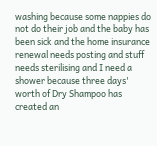washing because some nappies do not do their job and the baby has been sick and the home insurance renewal needs posting and stuff needs sterilising and I need a shower because three days' worth of Dry Shampoo has created an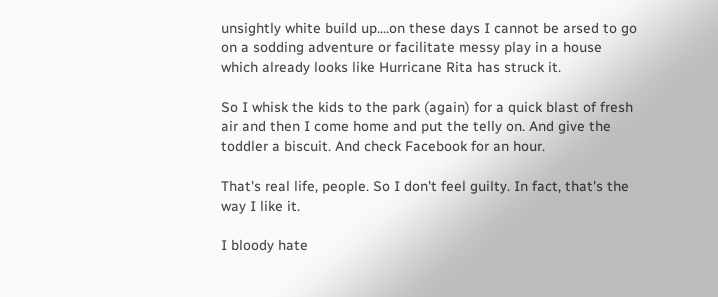unsightly white build up....on these days I cannot be arsed to go on a sodding adventure or facilitate messy play in a house which already looks like Hurricane Rita has struck it.

So I whisk the kids to the park (again) for a quick blast of fresh air and then I come home and put the telly on. And give the toddler a biscuit. And check Facebook for an hour.

That's real life, people. So I don't feel guilty. In fact, that's the way I like it.

I bloody hate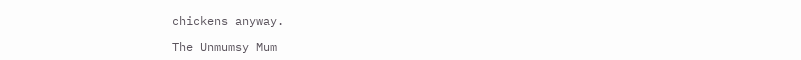chickens anyway.

The Unmumsy Mum